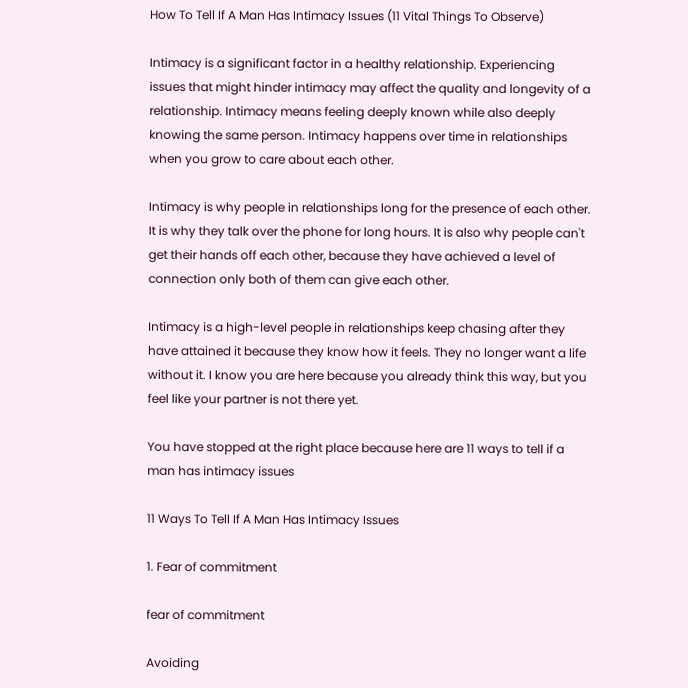How To Tell If A Man Has Intimacy Issues (11 Vital Things To Observe)

Intimacy is a significant factor in a healthy relationship. Experiencing issues that might hinder intimacy may affect the quality and longevity of a relationship. Intimacy means feeling deeply known while also deeply knowing the same person. Intimacy happens over time in relationships when you grow to care about each other.

Intimacy is why people in relationships long for the presence of each other. It is why they talk over the phone for long hours. It is also why people can't get their hands off each other, because they have achieved a level of connection only both of them can give each other.

Intimacy is a high-level people in relationships keep chasing after they have attained it because they know how it feels. They no longer want a life without it. I know you are here because you already think this way, but you feel like your partner is not there yet.

You have stopped at the right place because here are 11 ways to tell if a man has intimacy issues

11 Ways To Tell If A Man Has Intimacy Issues

1. Fear of commitment

fear of commitment

Avoiding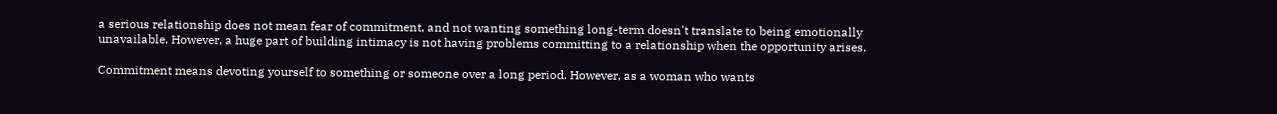a serious relationship does not mean fear of commitment, and not wanting something long-term doesn't translate to being emotionally unavailable. However, a huge part of building intimacy is not having problems committing to a relationship when the opportunity arises.

Commitment means devoting yourself to something or someone over a long period. However, as a woman who wants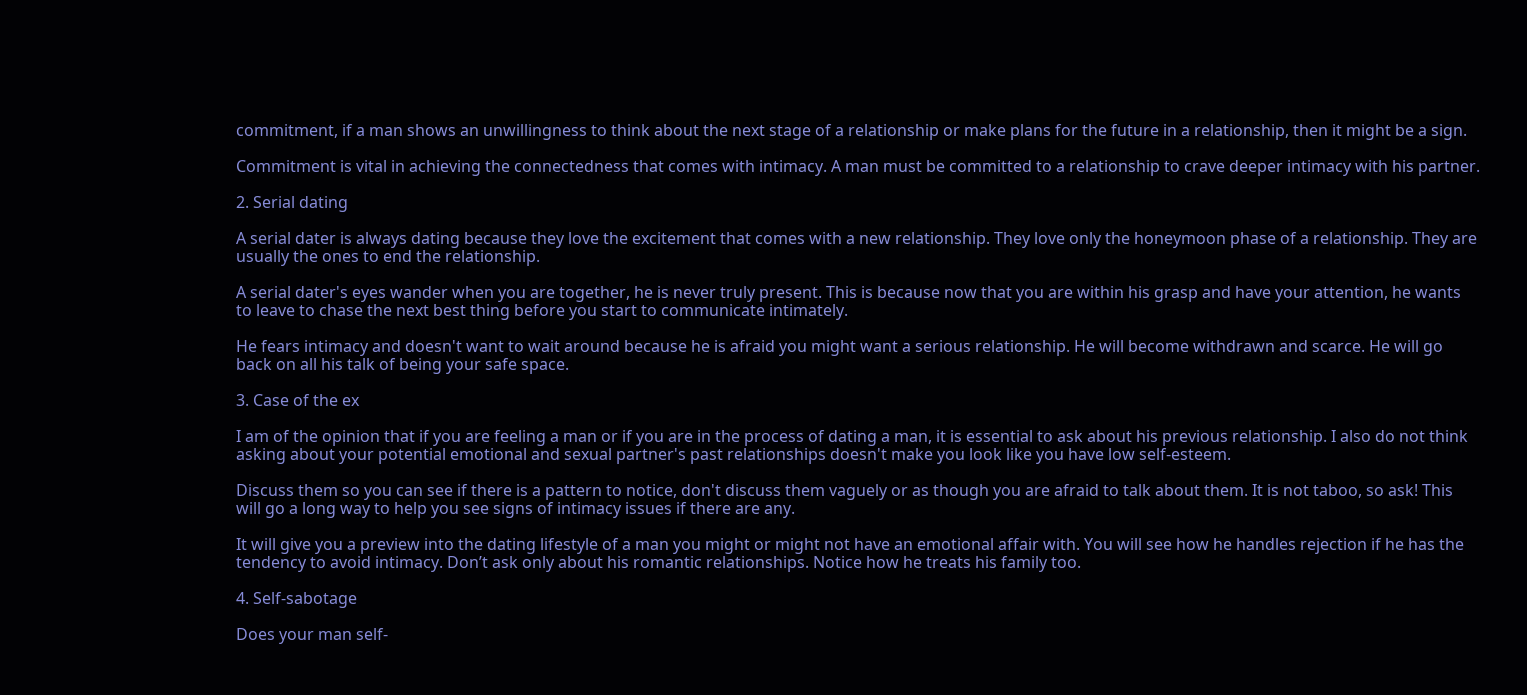commitment, if a man shows an unwillingness to think about the next stage of a relationship or make plans for the future in a relationship, then it might be a sign.

Commitment is vital in achieving the connectedness that comes with intimacy. A man must be committed to a relationship to crave deeper intimacy with his partner.

2. Serial dating

A serial dater is always dating because they love the excitement that comes with a new relationship. They love only the honeymoon phase of a relationship. They are usually the ones to end the relationship.

A serial dater's eyes wander when you are together, he is never truly present. This is because now that you are within his grasp and have your attention, he wants to leave to chase the next best thing before you start to communicate intimately.

He fears intimacy and doesn't want to wait around because he is afraid you might want a serious relationship. He will become withdrawn and scarce. He will go back on all his talk of being your safe space.

3. Case of the ex

I am of the opinion that if you are feeling a man or if you are in the process of dating a man, it is essential to ask about his previous relationship. I also do not think asking about your potential emotional and sexual partner's past relationships doesn't make you look like you have low self-esteem.

Discuss them so you can see if there is a pattern to notice, don't discuss them vaguely or as though you are afraid to talk about them. It is not taboo, so ask! This will go a long way to help you see signs of intimacy issues if there are any.

It will give you a preview into the dating lifestyle of a man you might or might not have an emotional affair with. You will see how he handles rejection if he has the tendency to avoid intimacy. Don’t ask only about his romantic relationships. Notice how he treats his family too.

4. Self-sabotage

Does your man self-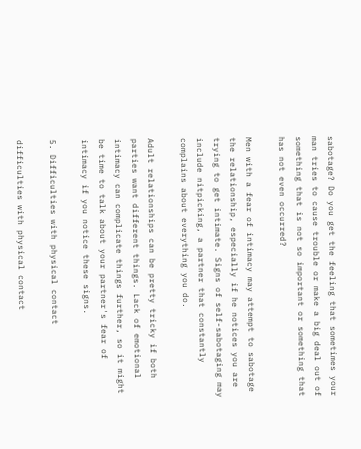sabotage? Do you get the feeling that sometimes your man tries to cause trouble or make a big deal out of something that is not so important or something that has not even occurred?

Men with a fear of intimacy may attempt to sabotage the relationship, especially if he notices you are trying to get intimate. Signs of self-sabotaging may include nitpicking, a partner that constantly complains about everything you do.

Adult relationships can be pretty tricky if both parties want different things. Lack of emotional intimacy can complicate things further, so it might be time to talk about your partner's fear of intimacy if you notice these signs.

5. Difficulties with physical contact

difficulties with physical contact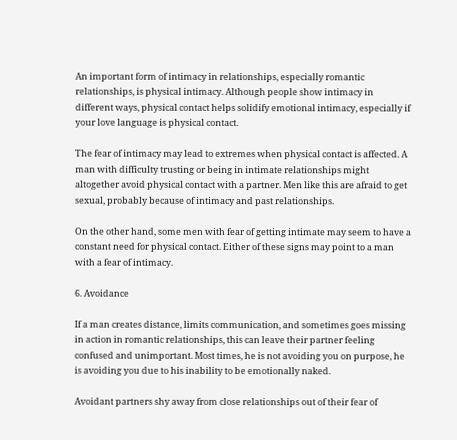An important form of intimacy in relationships, especially romantic relationships, is physical intimacy. Although people show intimacy in different ways, physical contact helps solidify emotional intimacy, especially if your love language is physical contact.

The fear of intimacy may lead to extremes when physical contact is affected. A man with difficulty trusting or being in intimate relationships might altogether avoid physical contact with a partner. Men like this are afraid to get sexual, probably because of intimacy and past relationships.

On the other hand, some men with fear of getting intimate may seem to have a constant need for physical contact. Either of these signs may point to a man with a fear of intimacy.

6. Avoidance

If a man creates distance, limits communication, and sometimes goes missing in action in romantic relationships, this can leave their partner feeling confused and unimportant. Most times, he is not avoiding you on purpose, he is avoiding you due to his inability to be emotionally naked.

Avoidant partners shy away from close relationships out of their fear of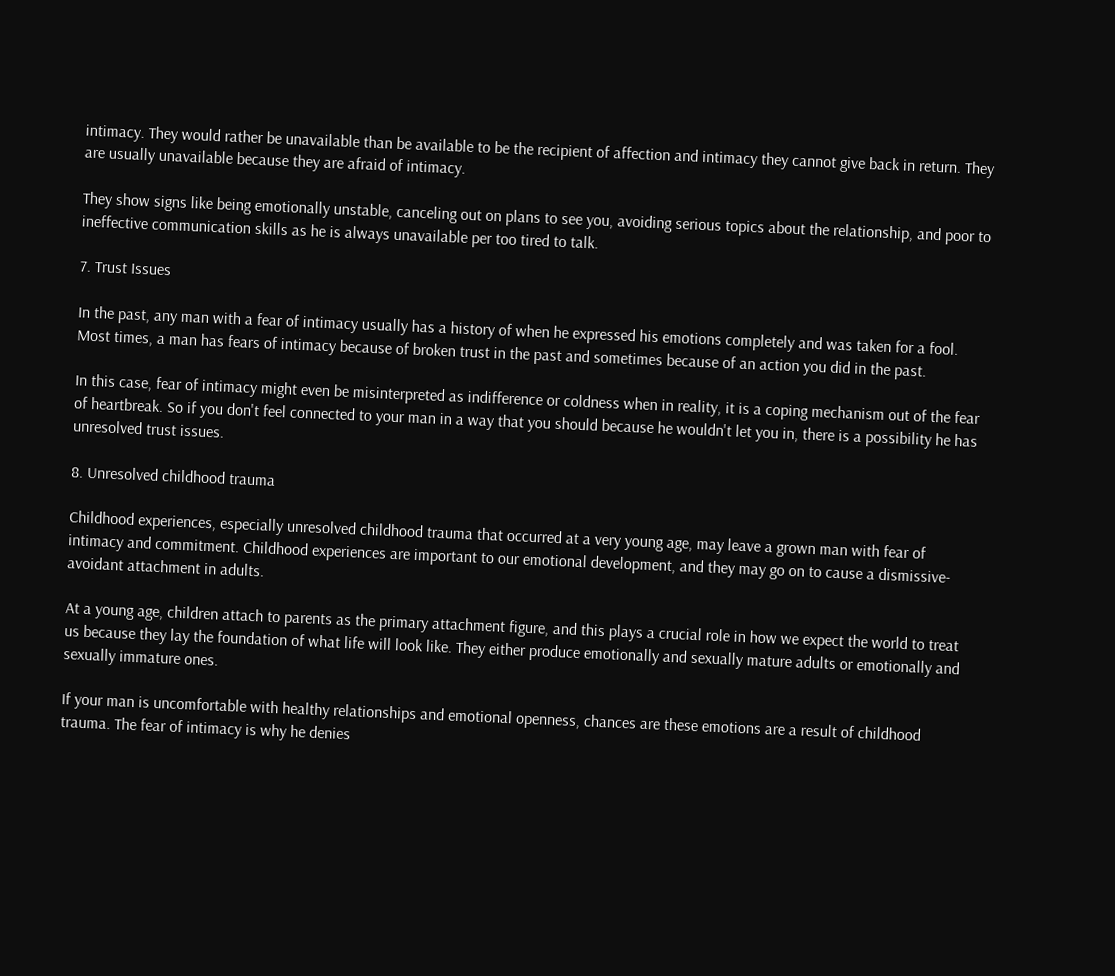intimacy. They would rather be unavailable than be available to be the recipient of affection and intimacy they cannot give back in return. They are usually unavailable because they are afraid of intimacy.

They show signs like being emotionally unstable, canceling out on plans to see you, avoiding serious topics about the relationship, and poor to ineffective communication skills as he is always unavailable per too tired to talk.

7. Trust Issues

In the past, any man with a fear of intimacy usually has a history of when he expressed his emotions completely and was taken for a fool. Most times, a man has fears of intimacy because of broken trust in the past and sometimes because of an action you did in the past.

In this case, fear of intimacy might even be misinterpreted as indifference or coldness when in reality, it is a coping mechanism out of the fear of heartbreak. So if you don't feel connected to your man in a way that you should because he wouldn't let you in, there is a possibility he has unresolved trust issues.

8. Unresolved childhood trauma

Childhood experiences, especially unresolved childhood trauma that occurred at a very young age, may leave a grown man with fear of intimacy and commitment. Childhood experiences are important to our emotional development, and they may go on to cause a dismissive-avoidant attachment in adults.

At a young age, children attach to parents as the primary attachment figure, and this plays a crucial role in how we expect the world to treat us because they lay the foundation of what life will look like. They either produce emotionally and sexually mature adults or emotionally and sexually immature ones.

If your man is uncomfortable with healthy relationships and emotional openness, chances are these emotions are a result of childhood trauma. The fear of intimacy is why he denies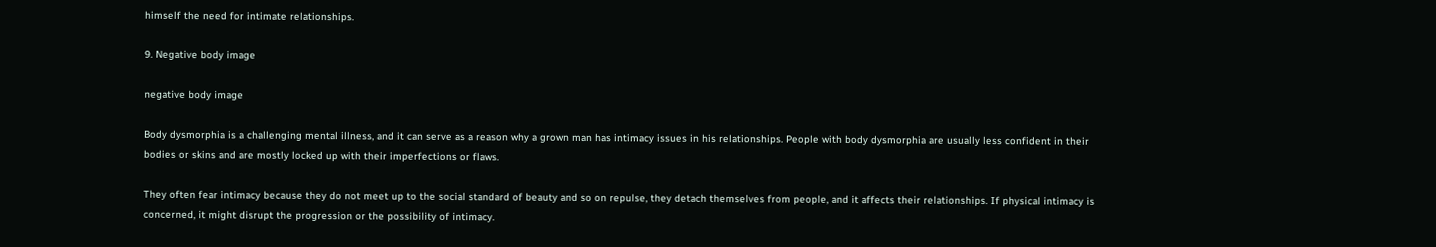himself the need for intimate relationships.

9. Negative body image

negative body image

Body dysmorphia is a challenging mental illness, and it can serve as a reason why a grown man has intimacy issues in his relationships. People with body dysmorphia are usually less confident in their bodies or skins and are mostly locked up with their imperfections or flaws.

They often fear intimacy because they do not meet up to the social standard of beauty and so on repulse, they detach themselves from people, and it affects their relationships. If physical intimacy is concerned, it might disrupt the progression or the possibility of intimacy.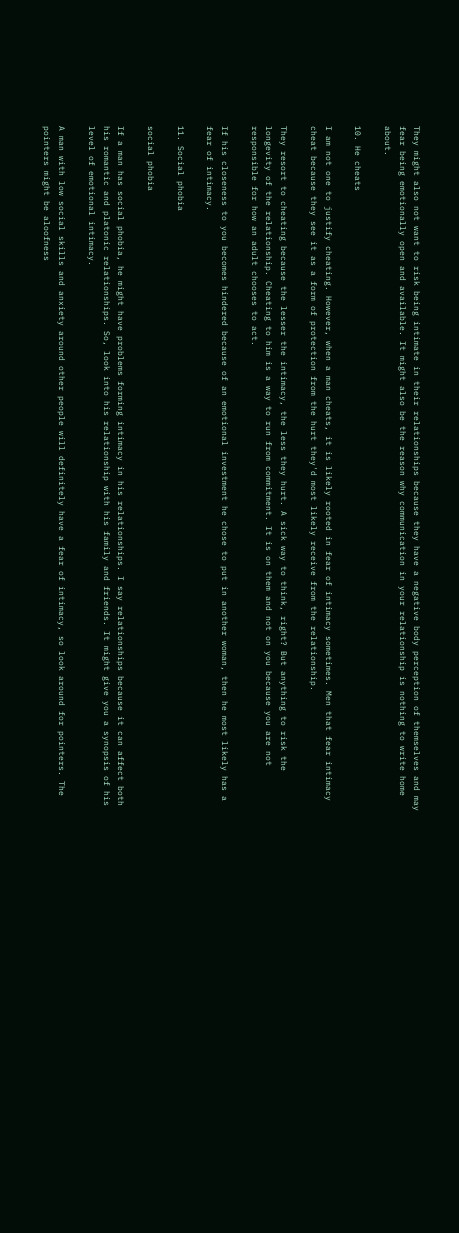They might also not want to risk being intimate in their relationships because they have a negative body perception of themselves and may fear being emotionally open and available. It might also be the reason why communication in your relationship is nothing to write home about.

10. He cheats

I am not one to justify cheating. However, when a man cheats, it is likely rooted in fear of intimacy sometimes. Men that fear intimacy cheat because they see it as a form of protection from the hurt they'd most likely receive from the relationship.

They resort to cheating because the lesser the intimacy, the less they hurt. A sick way to think, right? But anything to risk the longevity of the relationship. Cheating to him is a way to run from commitment. It is on them and not on you because you are not responsible for how an adult chooses to act.

If his closeness to you becomes hindered because of an emotional investment he chose to put in another woman, then he most likely has a fear of intimacy.

11. Social phobia

social phobia

If a man has social phobia, he might have problems forming intimacy in his relationships. I say relationships because it can affect both his romantic and platonic relationships. So, look into his relationship with his family and friends. It might give you a synopsis of his level of emotional intimacy.

A man with low social skills and anxiety around other people will definitely have a fear of intimacy, so look around for pointers. The pointers might be aloofness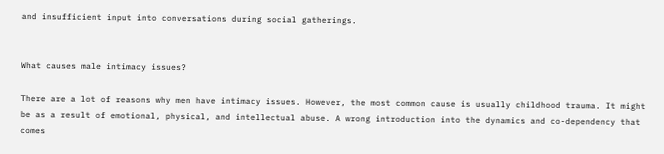and insufficient input into conversations during social gatherings.


What causes male intimacy issues?

There are a lot of reasons why men have intimacy issues. However, the most common cause is usually childhood trauma. It might be as a result of emotional, physical, and intellectual abuse. A wrong introduction into the dynamics and co-dependency that comes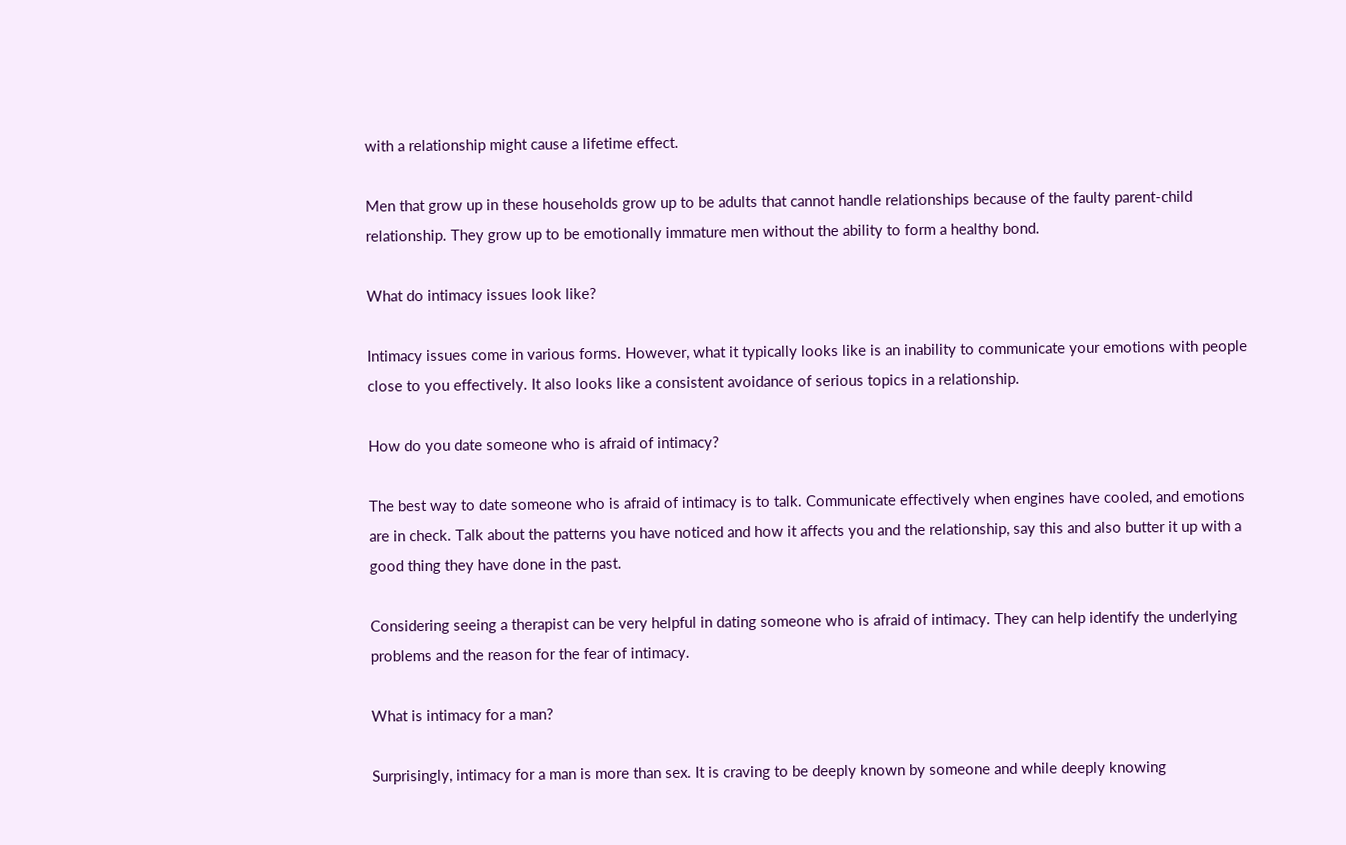with a relationship might cause a lifetime effect.

Men that grow up in these households grow up to be adults that cannot handle relationships because of the faulty parent-child relationship. They grow up to be emotionally immature men without the ability to form a healthy bond.

What do intimacy issues look like?

Intimacy issues come in various forms. However, what it typically looks like is an inability to communicate your emotions with people close to you effectively. It also looks like a consistent avoidance of serious topics in a relationship.

How do you date someone who is afraid of intimacy?

The best way to date someone who is afraid of intimacy is to talk. Communicate effectively when engines have cooled, and emotions are in check. Talk about the patterns you have noticed and how it affects you and the relationship, say this and also butter it up with a good thing they have done in the past.

Considering seeing a therapist can be very helpful in dating someone who is afraid of intimacy. They can help identify the underlying problems and the reason for the fear of intimacy.

What is intimacy for a man?

Surprisingly, intimacy for a man is more than sex. It is craving to be deeply known by someone and while deeply knowing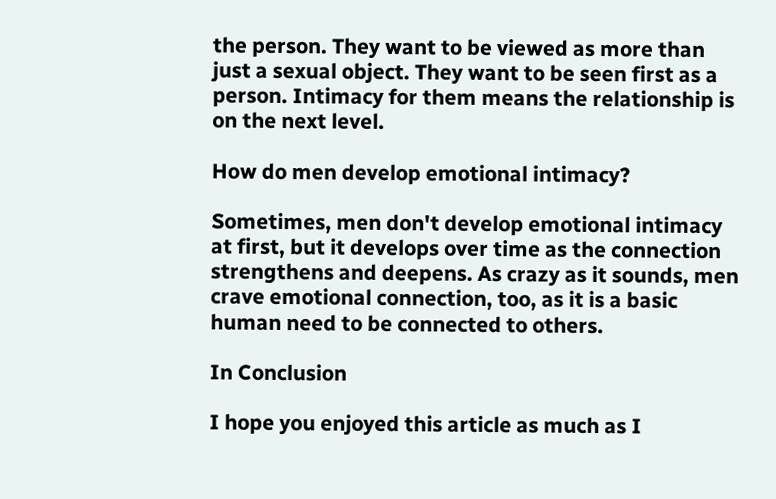the person. They want to be viewed as more than just a sexual object. They want to be seen first as a person. Intimacy for them means the relationship is on the next level.

How do men develop emotional intimacy?

Sometimes, men don't develop emotional intimacy at first, but it develops over time as the connection strengthens and deepens. As crazy as it sounds, men crave emotional connection, too, as it is a basic human need to be connected to others.

In Conclusion

I hope you enjoyed this article as much as I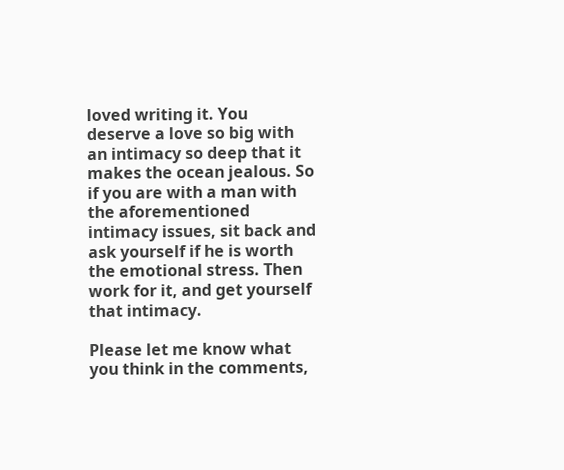loved writing it. You deserve a love so big with an intimacy so deep that it makes the ocean jealous. So if you are with a man with the aforementioned intimacy issues, sit back and ask yourself if he is worth the emotional stress. Then work for it, and get yourself that intimacy.

Please let me know what you think in the comments,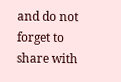and do not forget to share with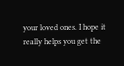your loved ones. I hope it really helps you get the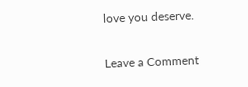love you deserve.

Leave a Comment